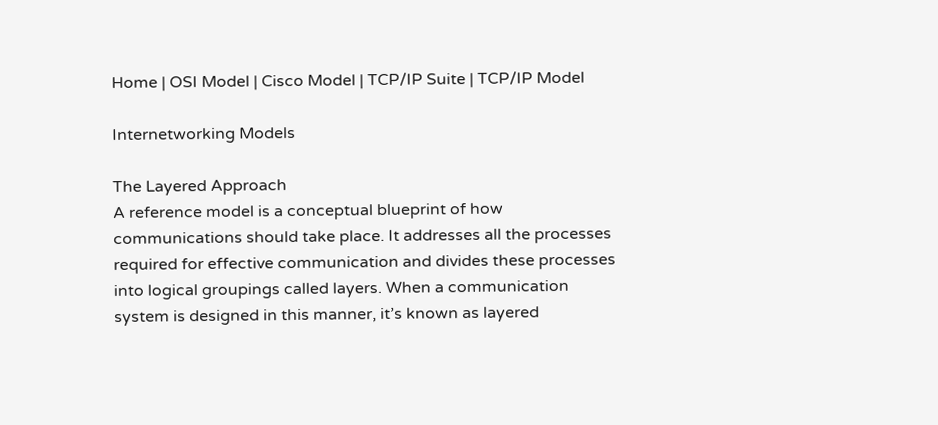Home | OSI Model | Cisco Model | TCP/IP Suite | TCP/IP Model

Internetworking Models

The Layered Approach
A reference model is a conceptual blueprint of how communications should take place. It addresses all the processes required for effective communication and divides these processes into logical groupings called layers. When a communication system is designed in this manner, it’s known as layered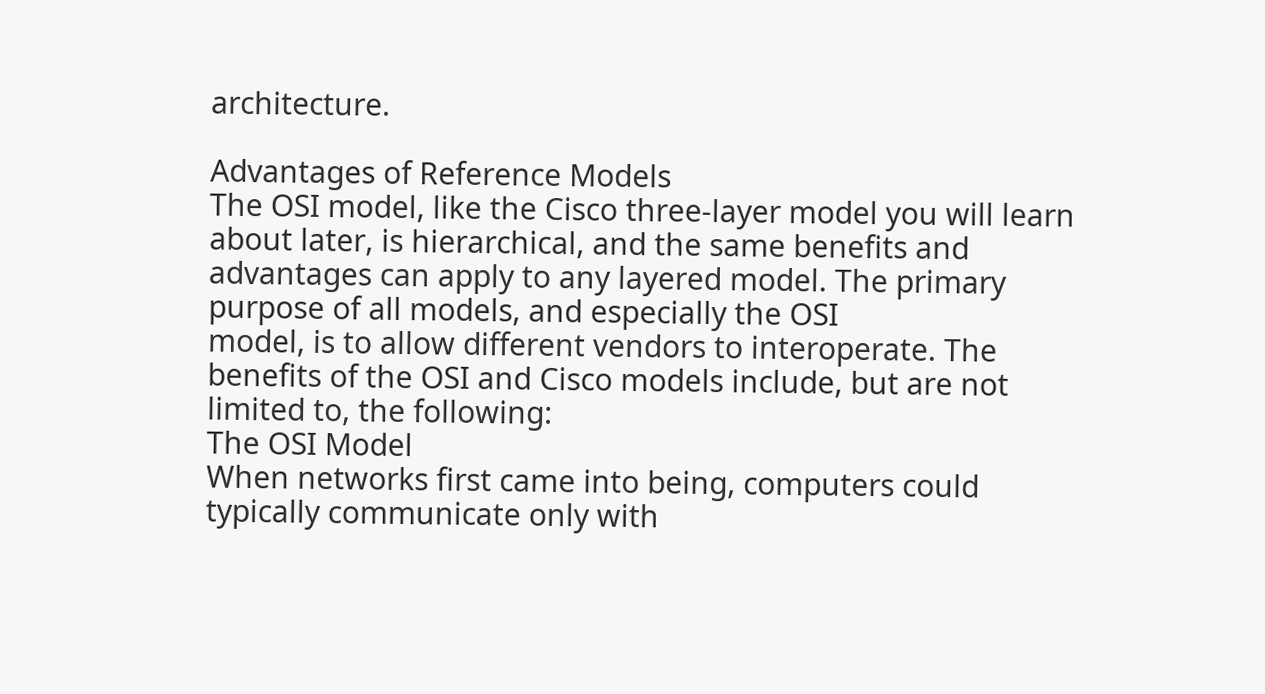architecture.

Advantages of Reference Models
The OSI model, like the Cisco three-layer model you will learn about later, is hierarchical, and the same benefits and advantages can apply to any layered model. The primary purpose of all models, and especially the OSI
model, is to allow different vendors to interoperate. The benefits of the OSI and Cisco models include, but are not limited to, the following:
The OSI Model
When networks first came into being, computers could typically communicate only with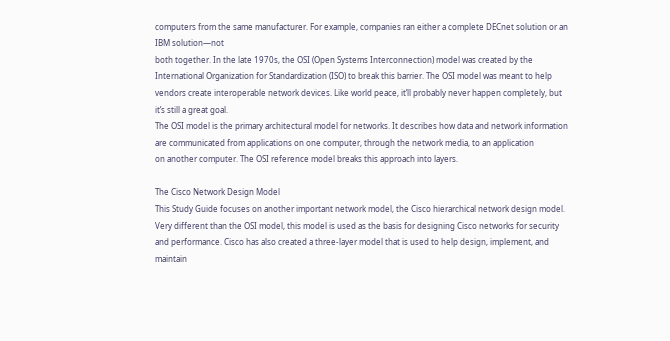computers from the same manufacturer. For example, companies ran either a complete DECnet solution or an IBM solution—not
both together. In the late 1970s, the OSI (Open Systems Interconnection) model was created by the International Organization for Standardization (ISO) to break this barrier. The OSI model was meant to help vendors create interoperable network devices. Like world peace, it’ll probably never happen completely, but it’s still a great goal.
The OSI model is the primary architectural model for networks. It describes how data and network information are communicated from applications on one computer, through the network media, to an application
on another computer. The OSI reference model breaks this approach into layers.

The Cisco Network Design Model
This Study Guide focuses on another important network model, the Cisco hierarchical network design model. Very different than the OSI model, this model is used as the basis for designing Cisco networks for security and performance. Cisco has also created a three-layer model that is used to help design, implement, and maintain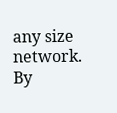any size network. By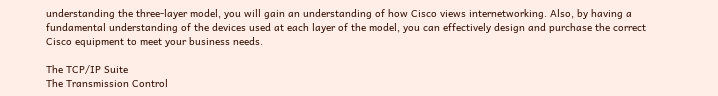understanding the three-layer model, you will gain an understanding of how Cisco views internetworking. Also, by having a fundamental understanding of the devices used at each layer of the model, you can effectively design and purchase the correct Cisco equipment to meet your business needs.

The TCP/IP Suite
The Transmission Control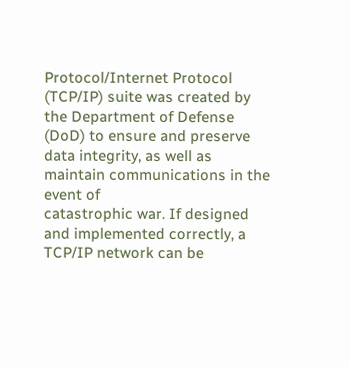Protocol/Internet Protocol (TCP/IP) suite was created by the Department of Defense (DoD) to ensure and preserve data integrity, as well as maintain communications in the event of
catastrophic war. If designed and implemented correctly, a TCP/IP network can be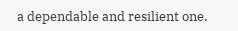a dependable and resilient one.